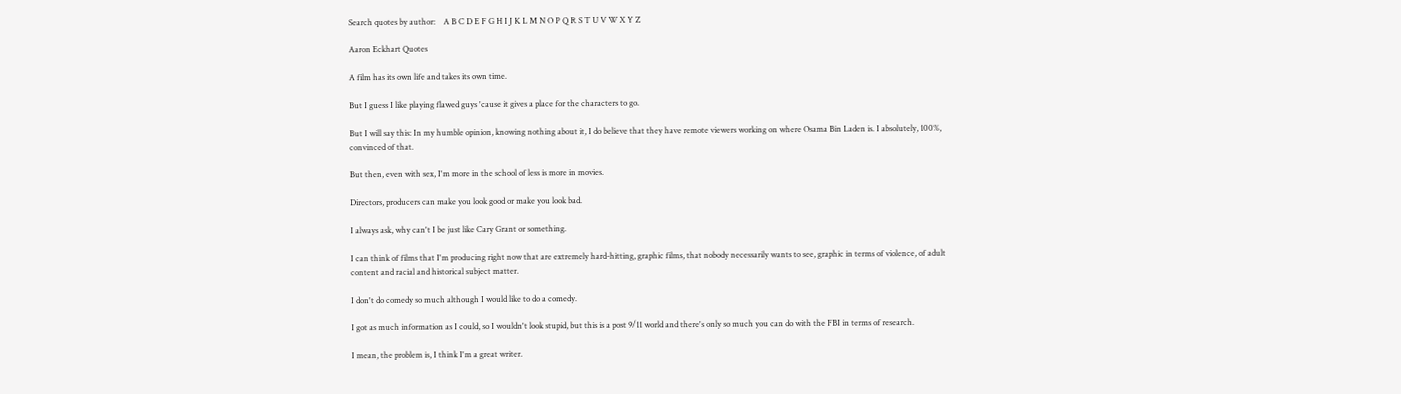Search quotes by author:    A B C D E F G H I J K L M N O P Q R S T U V W X Y Z

Aaron Eckhart Quotes

A film has its own life and takes its own time.

But I guess I like playing flawed guys 'cause it gives a place for the characters to go.

But I will say this: In my humble opinion, knowing nothing about it, I do believe that they have remote viewers working on where Osama Bin Laden is. I absolutely, 100%, convinced of that.

But then, even with sex, I'm more in the school of less is more in movies.

Directors, producers can make you look good or make you look bad.

I always ask, why can't I be just like Cary Grant or something.

I can think of films that I'm producing right now that are extremely hard-hitting, graphic films, that nobody necessarily wants to see, graphic in terms of violence, of adult content and racial and historical subject matter.

I don't do comedy so much although I would like to do a comedy.

I got as much information as I could, so I wouldn't look stupid, but this is a post 9/11 world and there's only so much you can do with the FBI in terms of research.

I mean, the problem is, I think I'm a great writer.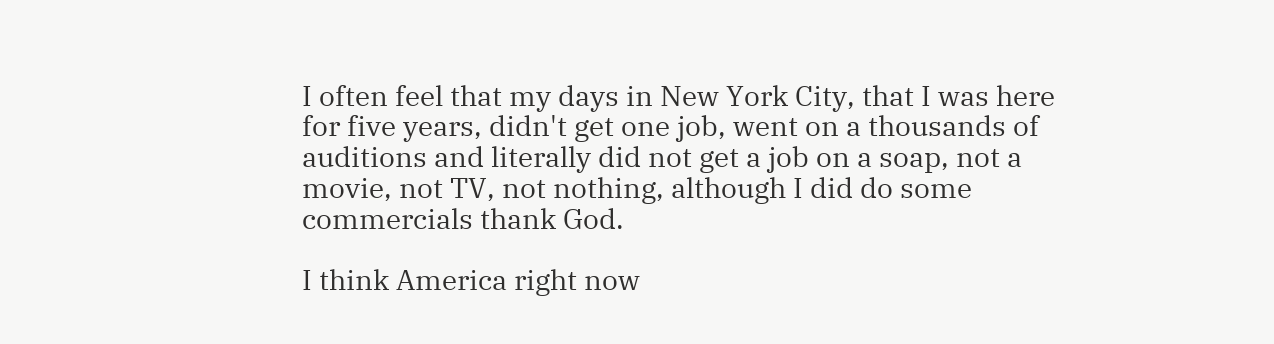I often feel that my days in New York City, that I was here for five years, didn't get one job, went on a thousands of auditions and literally did not get a job on a soap, not a movie, not TV, not nothing, although I did do some commercials thank God.

I think America right now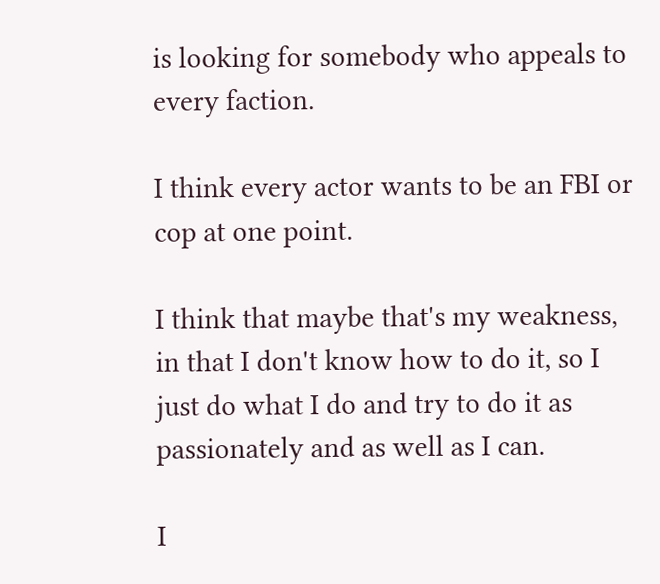is looking for somebody who appeals to every faction.

I think every actor wants to be an FBI or cop at one point.

I think that maybe that's my weakness, in that I don't know how to do it, so I just do what I do and try to do it as passionately and as well as I can.

I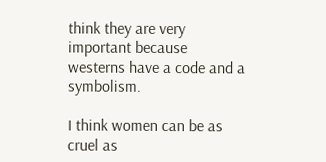think they are very important because westerns have a code and a symbolism.

I think women can be as cruel as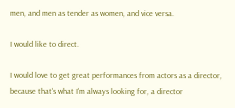men, and men as tender as women, and vice versa.

I would like to direct.

I would love to get great performances from actors as a director, because that's what I'm always looking for, a director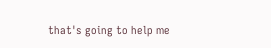that's going to help me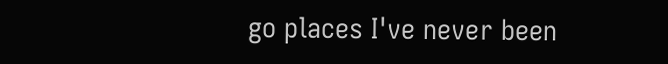go places I've never been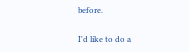before.

I'd like to do a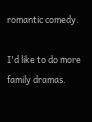romantic comedy.

I'd like to do more family dramas.